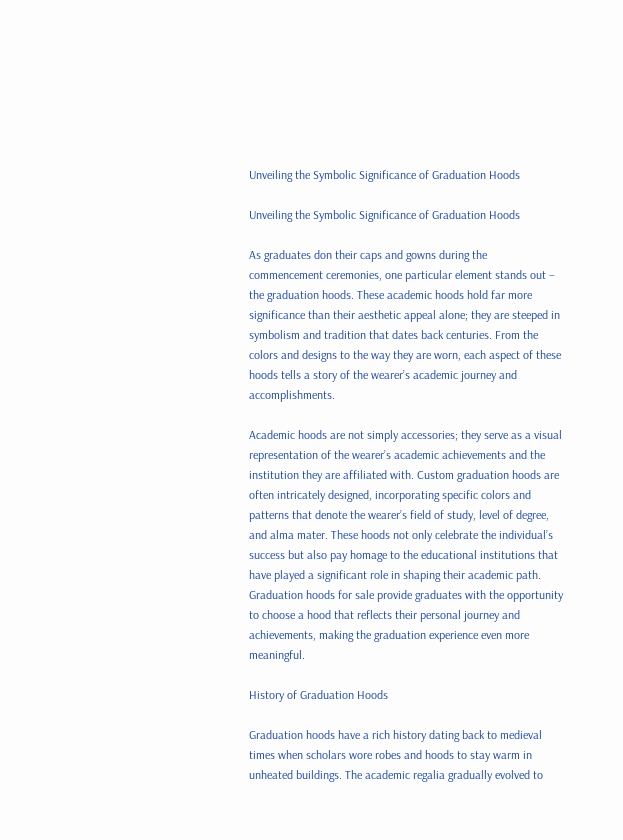Unveiling the Symbolic Significance of Graduation Hoods

Unveiling the Symbolic Significance of Graduation Hoods

As graduates don their caps and gowns during the commencement ceremonies, one particular element stands out – the graduation hoods. These academic hoods hold far more significance than their aesthetic appeal alone; they are steeped in symbolism and tradition that dates back centuries. From the colors and designs to the way they are worn, each aspect of these hoods tells a story of the wearer’s academic journey and accomplishments.

Academic hoods are not simply accessories; they serve as a visual representation of the wearer’s academic achievements and the institution they are affiliated with. Custom graduation hoods are often intricately designed, incorporating specific colors and patterns that denote the wearer’s field of study, level of degree, and alma mater. These hoods not only celebrate the individual’s success but also pay homage to the educational institutions that have played a significant role in shaping their academic path. Graduation hoods for sale provide graduates with the opportunity to choose a hood that reflects their personal journey and achievements, making the graduation experience even more meaningful.

History of Graduation Hoods

Graduation hoods have a rich history dating back to medieval times when scholars wore robes and hoods to stay warm in unheated buildings. The academic regalia gradually evolved to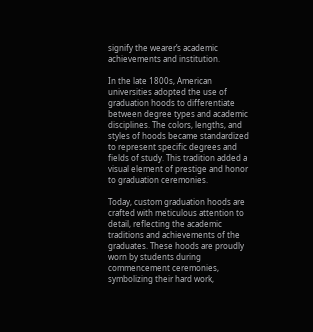signify the wearer’s academic achievements and institution.

In the late 1800s, American universities adopted the use of graduation hoods to differentiate between degree types and academic disciplines. The colors, lengths, and styles of hoods became standardized to represent specific degrees and fields of study. This tradition added a visual element of prestige and honor to graduation ceremonies.

Today, custom graduation hoods are crafted with meticulous attention to detail, reflecting the academic traditions and achievements of the graduates. These hoods are proudly worn by students during commencement ceremonies, symbolizing their hard work,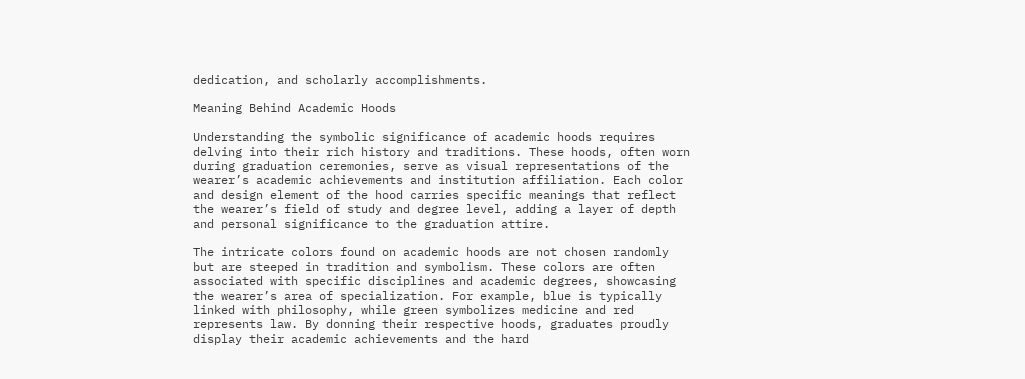dedication, and scholarly accomplishments.

Meaning Behind Academic Hoods

Understanding the symbolic significance of academic hoods requires delving into their rich history and traditions. These hoods, often worn during graduation ceremonies, serve as visual representations of the wearer’s academic achievements and institution affiliation. Each color and design element of the hood carries specific meanings that reflect the wearer’s field of study and degree level, adding a layer of depth and personal significance to the graduation attire.

The intricate colors found on academic hoods are not chosen randomly but are steeped in tradition and symbolism. These colors are often associated with specific disciplines and academic degrees, showcasing the wearer’s area of specialization. For example, blue is typically linked with philosophy, while green symbolizes medicine and red represents law. By donning their respective hoods, graduates proudly display their academic achievements and the hard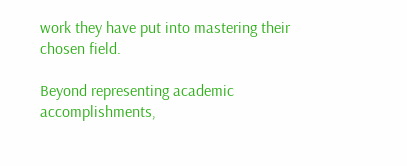work they have put into mastering their chosen field.

Beyond representing academic accomplishments,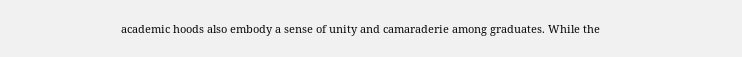academic hoods also embody a sense of unity and camaraderie among graduates. While the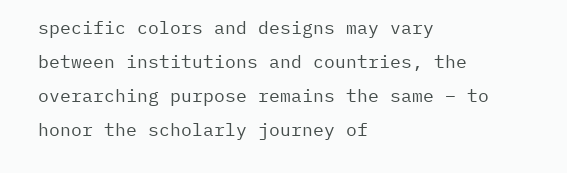specific colors and designs may vary between institutions and countries, the overarching purpose remains the same – to honor the scholarly journey of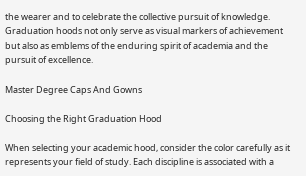the wearer and to celebrate the collective pursuit of knowledge. Graduation hoods not only serve as visual markers of achievement but also as emblems of the enduring spirit of academia and the pursuit of excellence.

Master Degree Caps And Gowns

Choosing the Right Graduation Hood

When selecting your academic hood, consider the color carefully as it represents your field of study. Each discipline is associated with a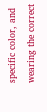specific color, and wearing the correct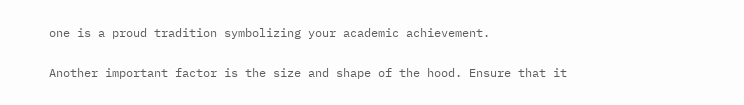one is a proud tradition symbolizing your academic achievement.

Another important factor is the size and shape of the hood. Ensure that it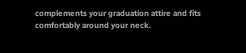complements your graduation attire and fits comfortably around your neck.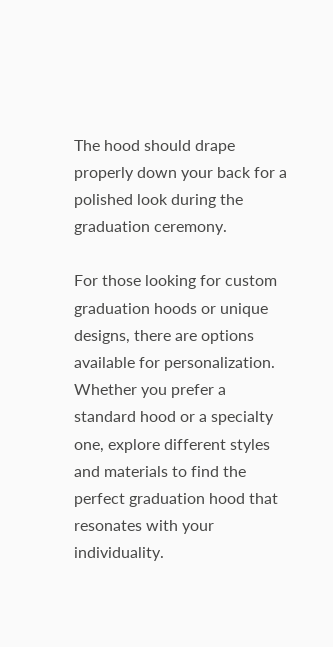The hood should drape properly down your back for a polished look during the graduation ceremony.

For those looking for custom graduation hoods or unique designs, there are options available for personalization. Whether you prefer a standard hood or a specialty one, explore different styles and materials to find the perfect graduation hood that resonates with your individuality.